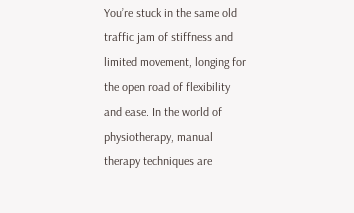You’re stuck in the same old traffic jam of stiffness and limited movement, longing for the open road of flexibility and ease. In the world of physiotherapy, manual therapy techniques are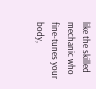like the skilled mechanic who fine-tunes your body,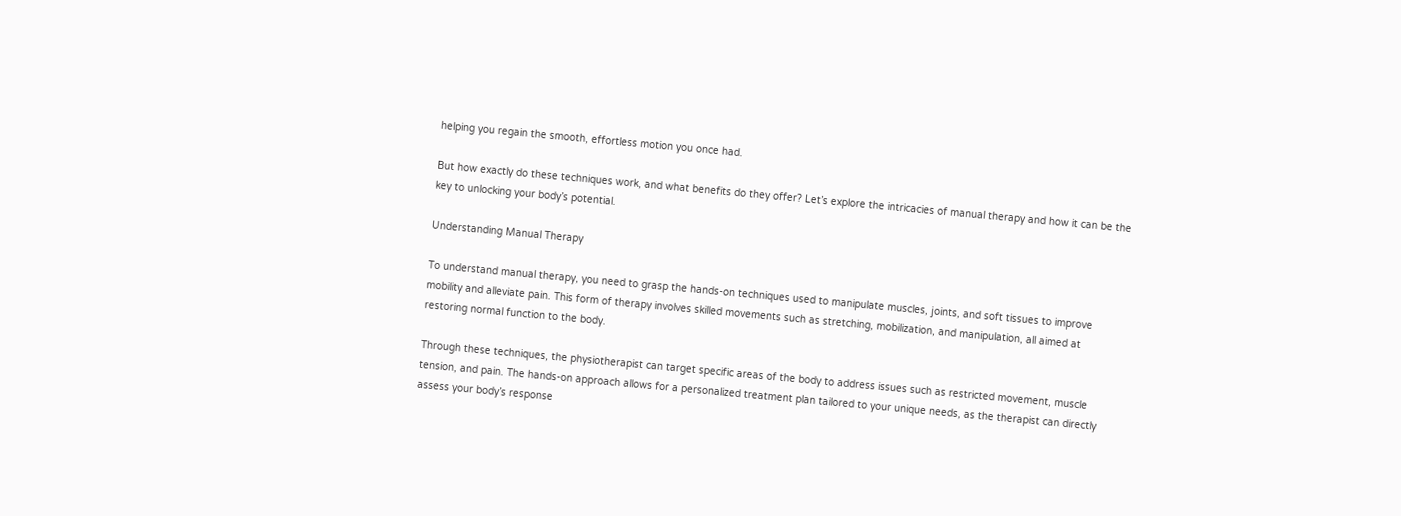helping you regain the smooth, effortless motion you once had.

But how exactly do these techniques work, and what benefits do they offer? Let’s explore the intricacies of manual therapy and how it can be the key to unlocking your body’s potential.

Understanding Manual Therapy

To understand manual therapy, you need to grasp the hands-on techniques used to manipulate muscles, joints, and soft tissues to improve mobility and alleviate pain. This form of therapy involves skilled movements such as stretching, mobilization, and manipulation, all aimed at restoring normal function to the body.

Through these techniques, the physiotherapist can target specific areas of the body to address issues such as restricted movement, muscle tension, and pain. The hands-on approach allows for a personalized treatment plan tailored to your unique needs, as the therapist can directly assess your body’s response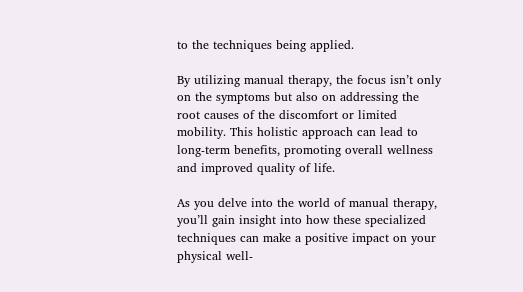to the techniques being applied.

By utilizing manual therapy, the focus isn’t only on the symptoms but also on addressing the root causes of the discomfort or limited mobility. This holistic approach can lead to long-term benefits, promoting overall wellness and improved quality of life.

As you delve into the world of manual therapy, you’ll gain insight into how these specialized techniques can make a positive impact on your physical well-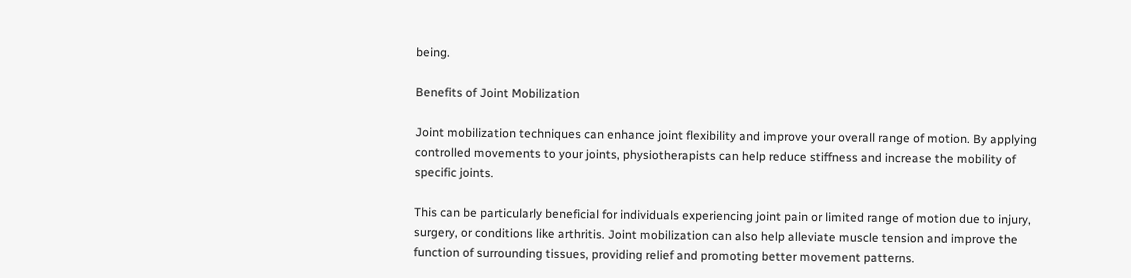being.

Benefits of Joint Mobilization

Joint mobilization techniques can enhance joint flexibility and improve your overall range of motion. By applying controlled movements to your joints, physiotherapists can help reduce stiffness and increase the mobility of specific joints.

This can be particularly beneficial for individuals experiencing joint pain or limited range of motion due to injury, surgery, or conditions like arthritis. Joint mobilization can also help alleviate muscle tension and improve the function of surrounding tissues, providing relief and promoting better movement patterns.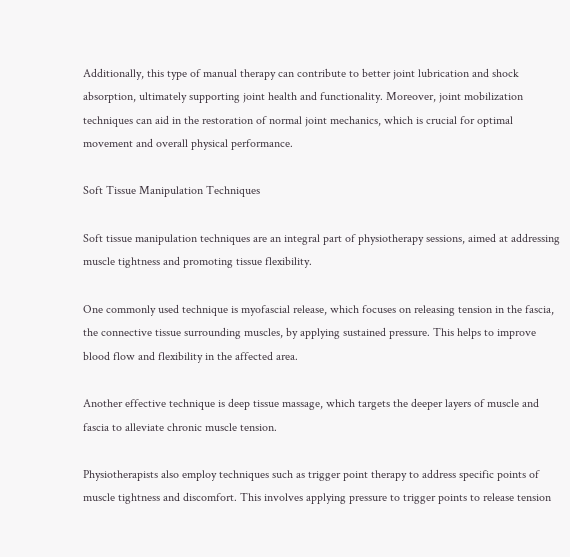Additionally, this type of manual therapy can contribute to better joint lubrication and shock absorption, ultimately supporting joint health and functionality. Moreover, joint mobilization techniques can aid in the restoration of normal joint mechanics, which is crucial for optimal movement and overall physical performance.

Soft Tissue Manipulation Techniques

Soft tissue manipulation techniques are an integral part of physiotherapy sessions, aimed at addressing muscle tightness and promoting tissue flexibility.

One commonly used technique is myofascial release, which focuses on releasing tension in the fascia, the connective tissue surrounding muscles, by applying sustained pressure. This helps to improve blood flow and flexibility in the affected area.

Another effective technique is deep tissue massage, which targets the deeper layers of muscle and fascia to alleviate chronic muscle tension.

Physiotherapists also employ techniques such as trigger point therapy to address specific points of muscle tightness and discomfort. This involves applying pressure to trigger points to release tension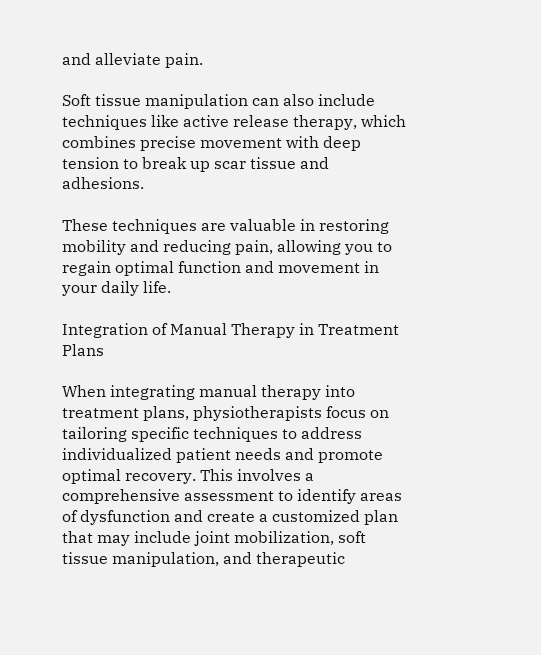and alleviate pain.

Soft tissue manipulation can also include techniques like active release therapy, which combines precise movement with deep tension to break up scar tissue and adhesions.

These techniques are valuable in restoring mobility and reducing pain, allowing you to regain optimal function and movement in your daily life.

Integration of Manual Therapy in Treatment Plans

When integrating manual therapy into treatment plans, physiotherapists focus on tailoring specific techniques to address individualized patient needs and promote optimal recovery. This involves a comprehensive assessment to identify areas of dysfunction and create a customized plan that may include joint mobilization, soft tissue manipulation, and therapeutic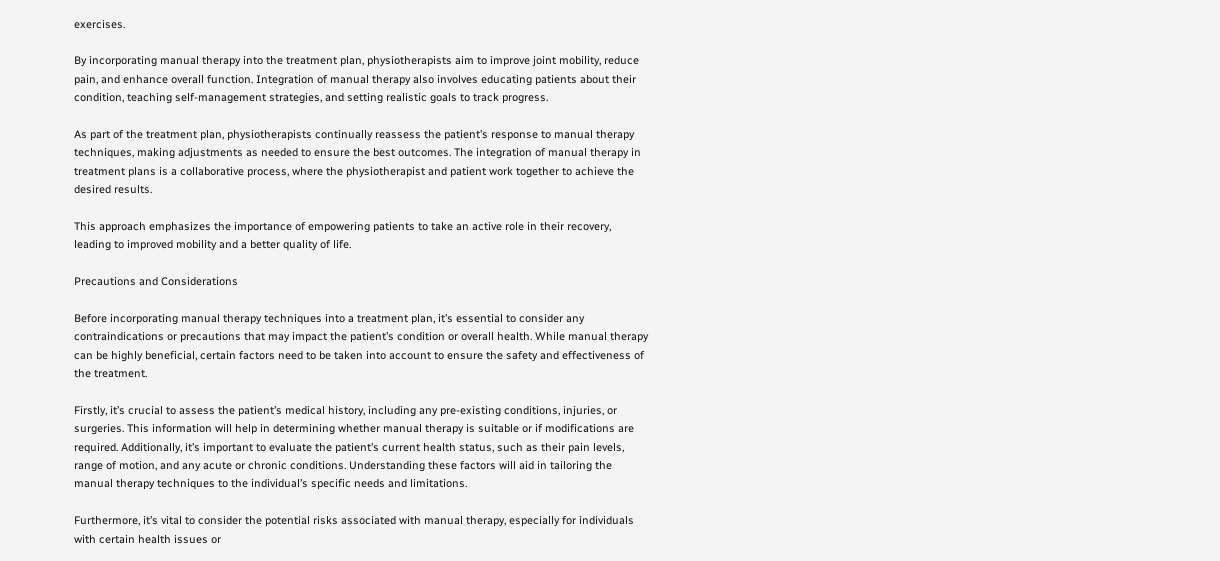exercises.

By incorporating manual therapy into the treatment plan, physiotherapists aim to improve joint mobility, reduce pain, and enhance overall function. Integration of manual therapy also involves educating patients about their condition, teaching self-management strategies, and setting realistic goals to track progress.

As part of the treatment plan, physiotherapists continually reassess the patient’s response to manual therapy techniques, making adjustments as needed to ensure the best outcomes. The integration of manual therapy in treatment plans is a collaborative process, where the physiotherapist and patient work together to achieve the desired results.

This approach emphasizes the importance of empowering patients to take an active role in their recovery, leading to improved mobility and a better quality of life.

Precautions and Considerations

Before incorporating manual therapy techniques into a treatment plan, it’s essential to consider any contraindications or precautions that may impact the patient’s condition or overall health. While manual therapy can be highly beneficial, certain factors need to be taken into account to ensure the safety and effectiveness of the treatment.

Firstly, it’s crucial to assess the patient’s medical history, including any pre-existing conditions, injuries, or surgeries. This information will help in determining whether manual therapy is suitable or if modifications are required. Additionally, it’s important to evaluate the patient’s current health status, such as their pain levels, range of motion, and any acute or chronic conditions. Understanding these factors will aid in tailoring the manual therapy techniques to the individual’s specific needs and limitations.

Furthermore, it’s vital to consider the potential risks associated with manual therapy, especially for individuals with certain health issues or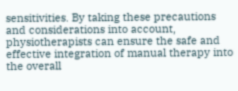sensitivities. By taking these precautions and considerations into account, physiotherapists can ensure the safe and effective integration of manual therapy into the overall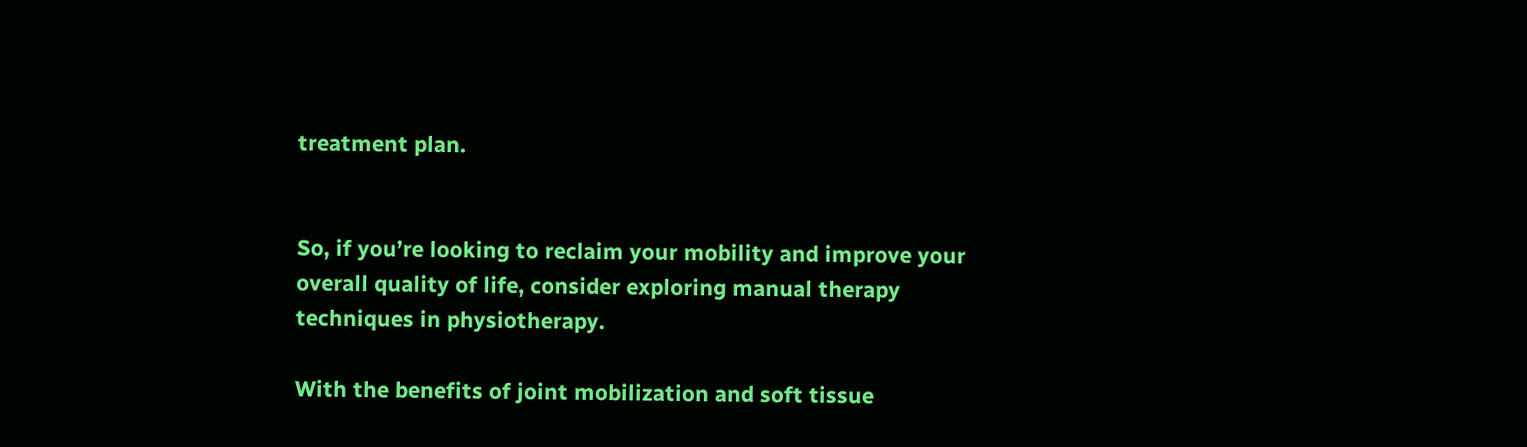treatment plan.


So, if you’re looking to reclaim your mobility and improve your overall quality of life, consider exploring manual therapy techniques in physiotherapy.

With the benefits of joint mobilization and soft tissue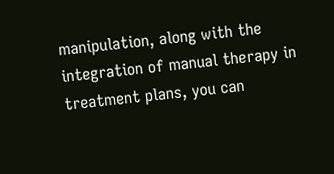manipulation, along with the integration of manual therapy in treatment plans, you can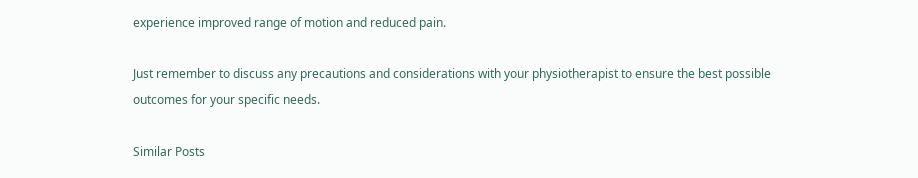experience improved range of motion and reduced pain.

Just remember to discuss any precautions and considerations with your physiotherapist to ensure the best possible outcomes for your specific needs.

Similar Posts